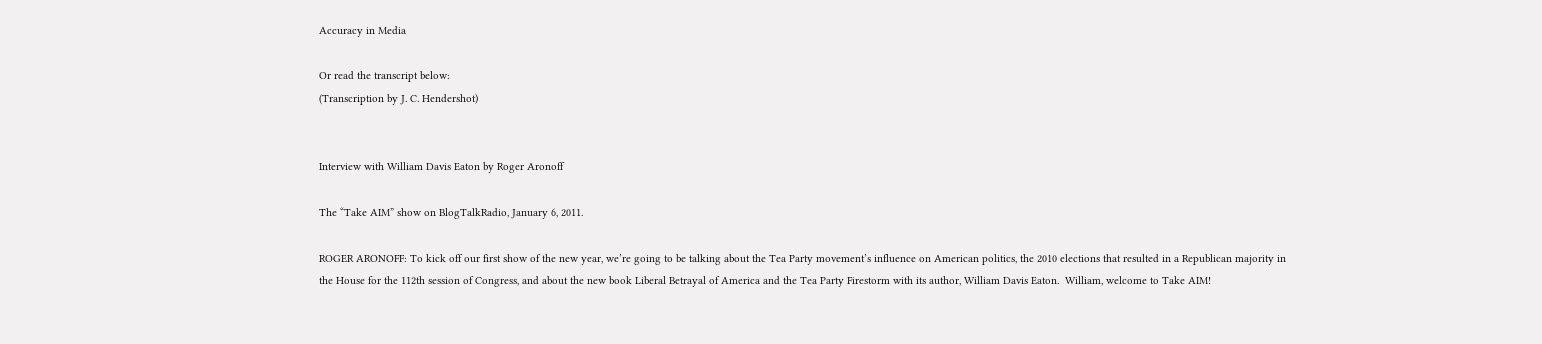Accuracy in Media

Or read the transcript below:
(Transcription by J. C. Hendershot)


Interview with William Davis Eaton by Roger Aronoff

The “Take AIM” show on BlogTalkRadio, January 6, 2011.

ROGER ARONOFF: To kick off our first show of the new year, we’re going to be talking about the Tea Party movement’s influence on American politics, the 2010 elections that resulted in a Republican majority in the House for the 112th session of Congress, and about the new book Liberal Betrayal of America and the Tea Party Firestorm with its author, William Davis Eaton.  William, welcome to Take AIM!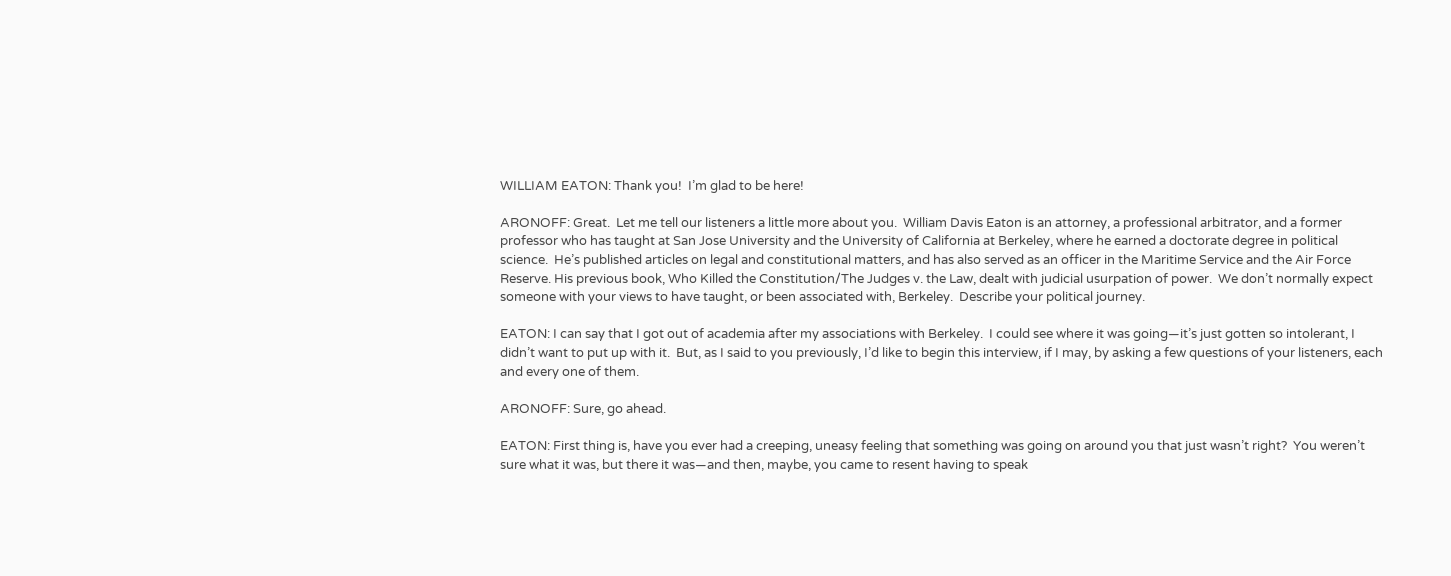WILLIAM EATON: Thank you!  I’m glad to be here!

ARONOFF: Great.  Let me tell our listeners a little more about you.  William Davis Eaton is an attorney, a professional arbitrator, and a former professor who has taught at San Jose University and the University of California at Berkeley, where he earned a doctorate degree in political science.  He’s published articles on legal and constitutional matters, and has also served as an officer in the Maritime Service and the Air Force Reserve. His previous book, Who Killed the Constitution/The Judges v. the Law, dealt with judicial usurpation of power.  We don’t normally expect someone with your views to have taught, or been associated with, Berkeley.  Describe your political journey.

EATON: I can say that I got out of academia after my associations with Berkeley.  I could see where it was going—it’s just gotten so intolerant, I didn’t want to put up with it.  But, as I said to you previously, I’d like to begin this interview, if I may, by asking a few questions of your listeners, each and every one of them.

ARONOFF: Sure, go ahead.

EATON: First thing is, have you ever had a creeping, uneasy feeling that something was going on around you that just wasn’t right?  You weren’t sure what it was, but there it was—and then, maybe, you came to resent having to speak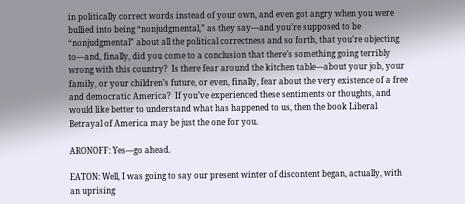in politically correct words instead of your own, and even got angry when you were bullied into being “nonjudgmental,” as they say—and you’re supposed to be “nonjudgmental” about all the political correctness and so forth, that you’re objecting to—and, finally, did you come to a conclusion that there’s something going terribly wrong with this country?  Is there fear around the kitchen table—about your job, your family, or your children’s future, or even, finally, fear about the very existence of a free and democratic America?  If you’ve experienced these sentiments or thoughts, and would like better to understand what has happened to us, then the book Liberal Betrayal of America may be just the one for you.

ARONOFF: Yes—go ahead.

EATON: Well, I was going to say our present winter of discontent began, actually, with an uprising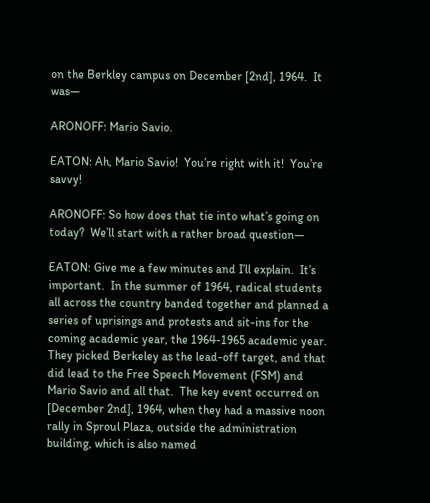on the Berkley campus on December [2nd], 1964.  It was—

ARONOFF: Mario Savio.

EATON: Ah, Mario Savio!  You’re right with it!  You’re savvy!

ARONOFF: So how does that tie into what’s going on today?  We’ll start with a rather broad question—

EATON: Give me a few minutes and I’ll explain.  It’s important.  In the summer of 1964, radical students all across the country banded together and planned a series of uprisings and protests and sit-ins for the coming academic year, the 1964-1965 academic year.  They picked Berkeley as the lead-off target, and that did lead to the Free Speech Movement (FSM) and Mario Savio and all that.  The key event occurred on [December 2nd], 1964, when they had a massive noon rally in Sproul Plaza, outside the administration building, which is also named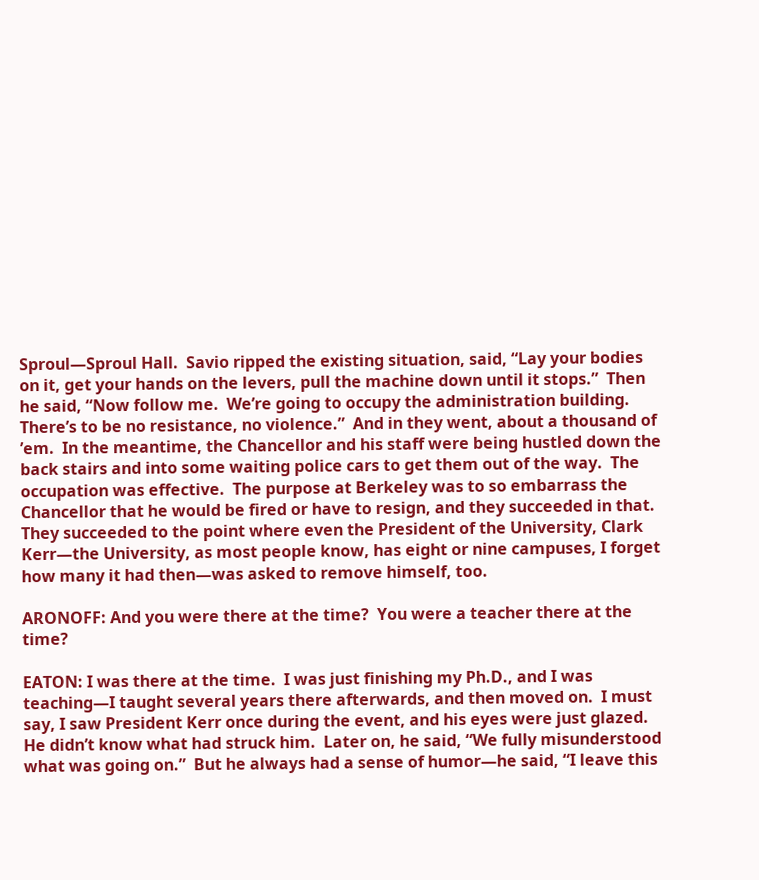Sproul—Sproul Hall.  Savio ripped the existing situation, said, “Lay your bodies on it, get your hands on the levers, pull the machine down until it stops.”  Then he said, “Now follow me.  We’re going to occupy the administration building.  There’s to be no resistance, no violence.”  And in they went, about a thousand of ’em.  In the meantime, the Chancellor and his staff were being hustled down the back stairs and into some waiting police cars to get them out of the way.  The occupation was effective.  The purpose at Berkeley was to so embarrass the Chancellor that he would be fired or have to resign, and they succeeded in that.  They succeeded to the point where even the President of the University, Clark Kerr—the University, as most people know, has eight or nine campuses, I forget how many it had then—was asked to remove himself, too.

ARONOFF: And you were there at the time?  You were a teacher there at the time?

EATON: I was there at the time.  I was just finishing my Ph.D., and I was teaching—I taught several years there afterwards, and then moved on.  I must say, I saw President Kerr once during the event, and his eyes were just glazed.  He didn’t know what had struck him.  Later on, he said, “We fully misunderstood what was going on.”  But he always had a sense of humor—he said, “I leave this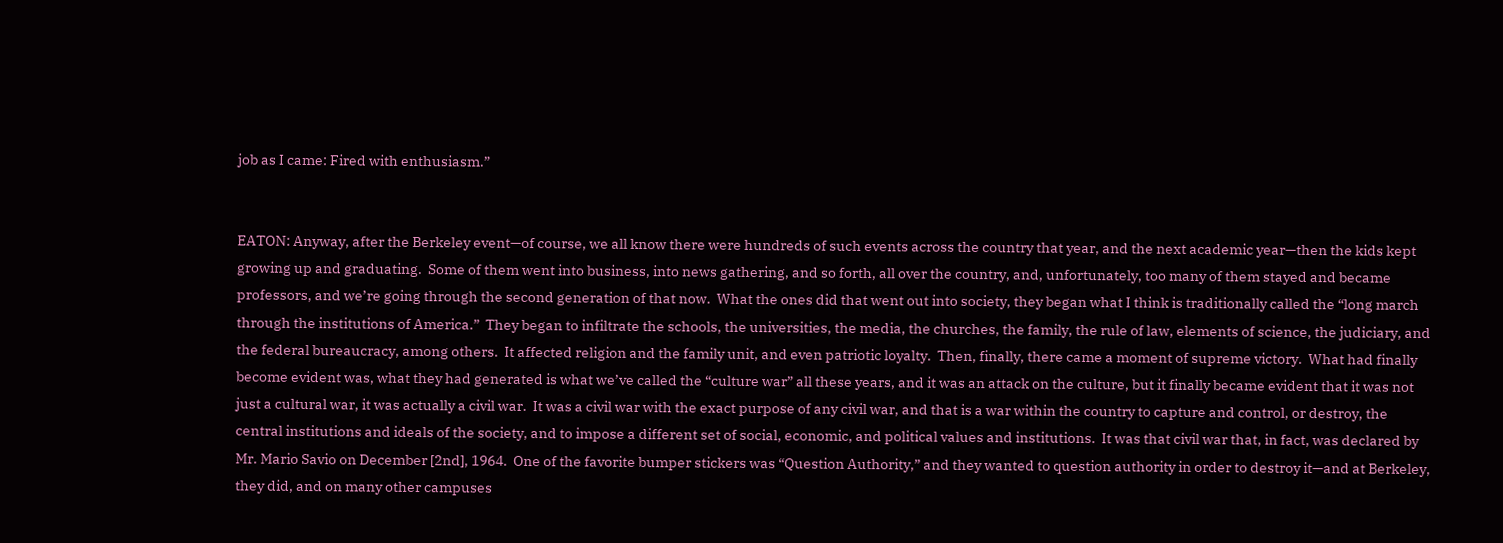job as I came: Fired with enthusiasm.”


EATON: Anyway, after the Berkeley event—of course, we all know there were hundreds of such events across the country that year, and the next academic year—then the kids kept growing up and graduating.  Some of them went into business, into news gathering, and so forth, all over the country, and, unfortunately, too many of them stayed and became professors, and we’re going through the second generation of that now.  What the ones did that went out into society, they began what I think is traditionally called the “long march through the institutions of America.”  They began to infiltrate the schools, the universities, the media, the churches, the family, the rule of law, elements of science, the judiciary, and the federal bureaucracy, among others.  It affected religion and the family unit, and even patriotic loyalty.  Then, finally, there came a moment of supreme victory.  What had finally become evident was, what they had generated is what we’ve called the “culture war” all these years, and it was an attack on the culture, but it finally became evident that it was not just a cultural war, it was actually a civil war.  It was a civil war with the exact purpose of any civil war, and that is a war within the country to capture and control, or destroy, the central institutions and ideals of the society, and to impose a different set of social, economic, and political values and institutions.  It was that civil war that, in fact, was declared by Mr. Mario Savio on December [2nd], 1964.  One of the favorite bumper stickers was “Question Authority,” and they wanted to question authority in order to destroy it—and at Berkeley, they did, and on many other campuses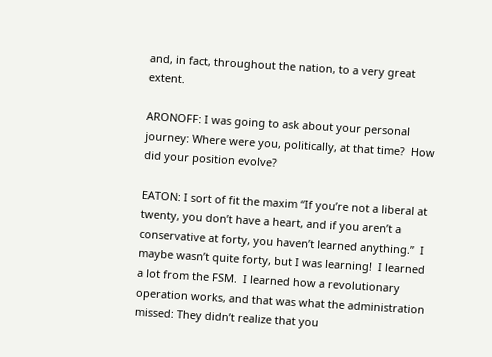and, in fact, throughout the nation, to a very great extent.

ARONOFF: I was going to ask about your personal journey: Where were you, politically, at that time?  How did your position evolve?

EATON: I sort of fit the maxim “If you’re not a liberal at twenty, you don’t have a heart, and if you aren’t a conservative at forty, you haven’t learned anything.”  I maybe wasn’t quite forty, but I was learning!  I learned a lot from the FSM.  I learned how a revolutionary operation works, and that was what the administration missed: They didn’t realize that you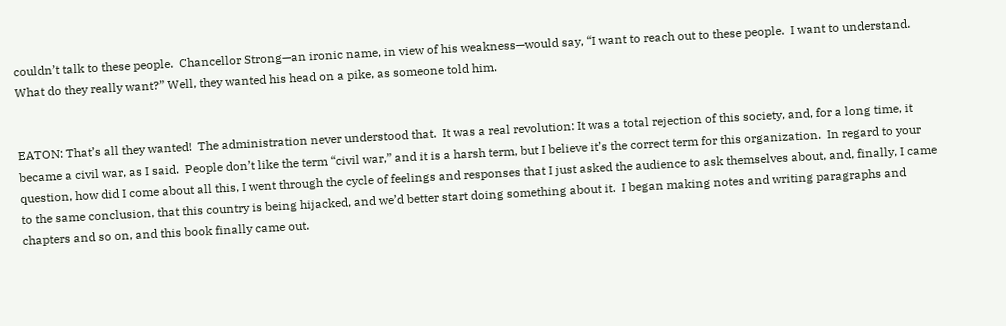couldn’t talk to these people.  Chancellor Strong—an ironic name, in view of his weakness—would say, “I want to reach out to these people.  I want to understand.  What do they really want?” Well, they wanted his head on a pike, as someone told him.


EATON: That’s all they wanted!  The administration never understood that.  It was a real revolution: It was a total rejection of this society, and, for a long time, it became a civil war, as I said.  People don’t like the term “civil war,” and it is a harsh term, but I believe it’s the correct term for this organization.  In regard to your question, how did I come about all this, I went through the cycle of feelings and responses that I just asked the audience to ask themselves about, and, finally, I came to the same conclusion, that this country is being hijacked, and we’d better start doing something about it.  I began making notes and writing paragraphs and chapters and so on, and this book finally came out.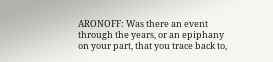ARONOFF: Was there an event through the years, or an epiphany on your part, that you trace back to,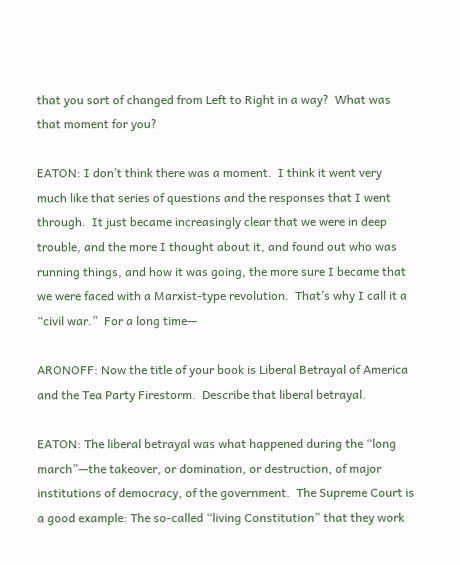that you sort of changed from Left to Right in a way?  What was that moment for you?

EATON: I don’t think there was a moment.  I think it went very much like that series of questions and the responses that I went through.  It just became increasingly clear that we were in deep trouble, and the more I thought about it, and found out who was running things, and how it was going, the more sure I became that we were faced with a Marxist-type revolution.  That’s why I call it a “civil war.”  For a long time—

ARONOFF: Now the title of your book is Liberal Betrayal of America and the Tea Party Firestorm.  Describe that liberal betrayal.

EATON: The liberal betrayal was what happened during the “long march”—the takeover, or domination, or destruction, of major institutions of democracy, of the government.  The Supreme Court is a good example: The so-called “living Constitution” that they work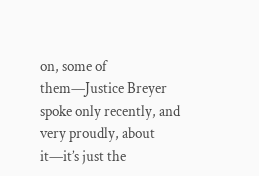on, some of them—Justice Breyer spoke only recently, and very proudly, about it—it’s just the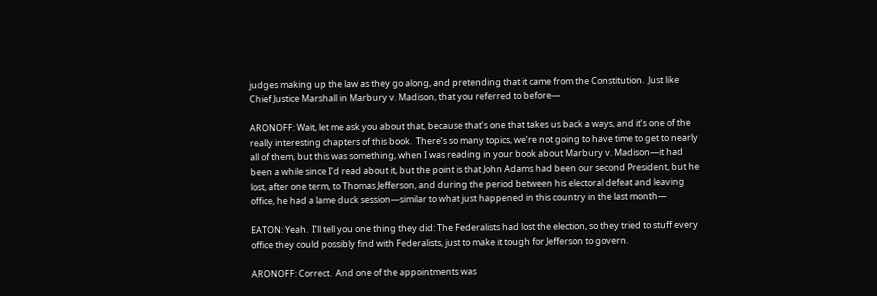judges making up the law as they go along, and pretending that it came from the Constitution.  Just like Chief Justice Marshall in Marbury v. Madison, that you referred to before—

ARONOFF: Wait, let me ask you about that, because that’s one that takes us back a ways, and it’s one of the really interesting chapters of this book.  There’s so many topics, we’re not going to have time to get to nearly all of them, but this was something, when I was reading in your book about Marbury v. Madison—it had been a while since I’d read about it, but the point is that John Adams had been our second President, but he lost, after one term, to Thomas Jefferson, and during the period between his electoral defeat and leaving office, he had a lame duck session—similar to what just happened in this country in the last month—

EATON: Yeah.  I’ll tell you one thing they did: The Federalists had lost the election, so they tried to stuff every office they could possibly find with Federalists, just to make it tough for Jefferson to govern.

ARONOFF: Correct.  And one of the appointments was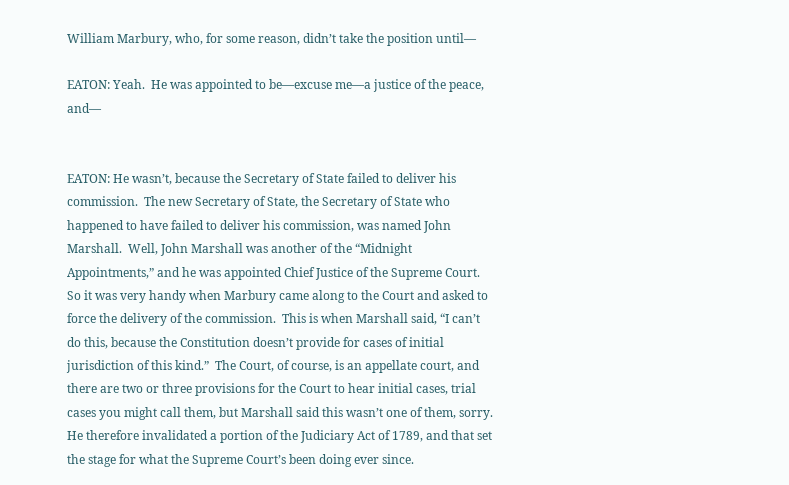William Marbury, who, for some reason, didn’t take the position until—

EATON: Yeah.  He was appointed to be—excuse me—a justice of the peace, and—


EATON: He wasn’t, because the Secretary of State failed to deliver his commission.  The new Secretary of State, the Secretary of State who happened to have failed to deliver his commission, was named John Marshall.  Well, John Marshall was another of the “Midnight Appointments,” and he was appointed Chief Justice of the Supreme Court.  So it was very handy when Marbury came along to the Court and asked to force the delivery of the commission.  This is when Marshall said, “I can’t do this, because the Constitution doesn’t provide for cases of initial jurisdiction of this kind.”  The Court, of course, is an appellate court, and there are two or three provisions for the Court to hear initial cases, trial cases you might call them, but Marshall said this wasn’t one of them, sorry.  He therefore invalidated a portion of the Judiciary Act of 1789, and that set the stage for what the Supreme Court’s been doing ever since.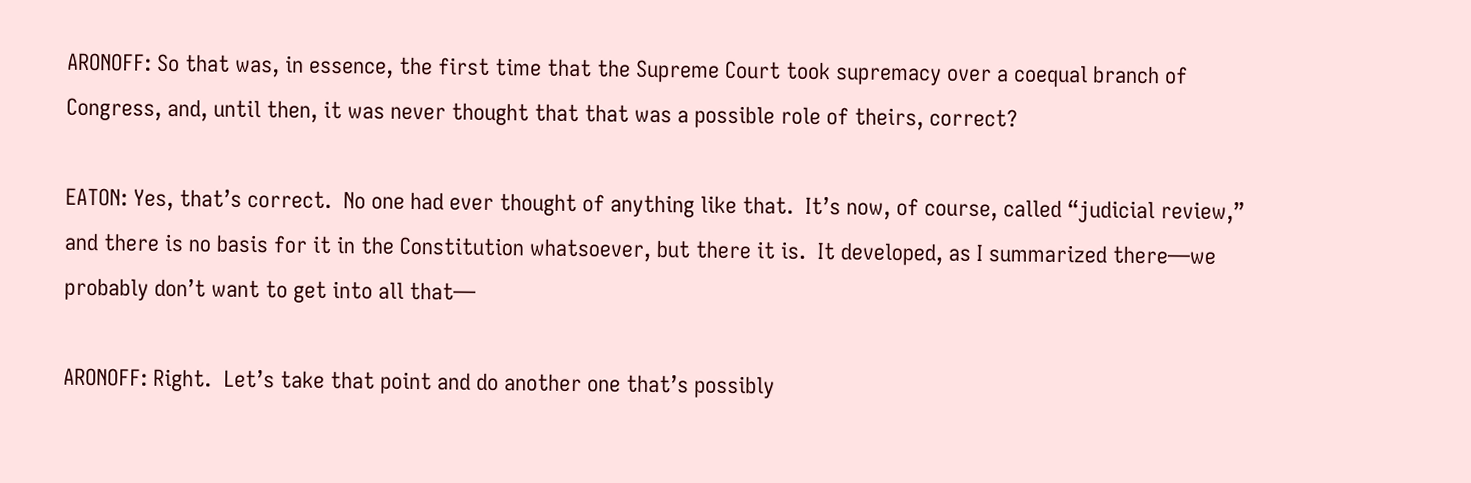ARONOFF: So that was, in essence, the first time that the Supreme Court took supremacy over a coequal branch of Congress, and, until then, it was never thought that that was a possible role of theirs, correct?

EATON: Yes, that’s correct.  No one had ever thought of anything like that.  It’s now, of course, called “judicial review,” and there is no basis for it in the Constitution whatsoever, but there it is.  It developed, as I summarized there—we probably don’t want to get into all that—

ARONOFF: Right.  Let’s take that point and do another one that’s possibly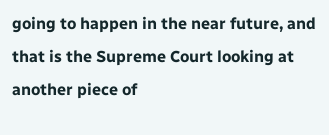going to happen in the near future, and that is the Supreme Court looking at another piece of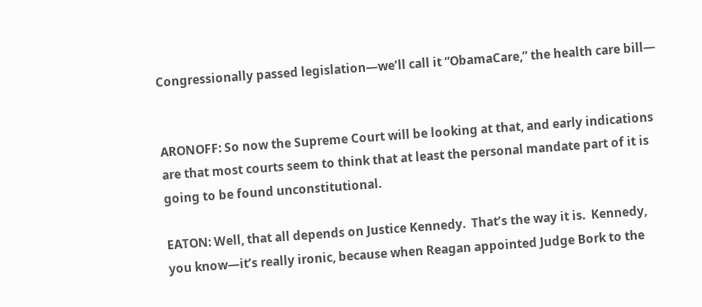Congressionally passed legislation—we’ll call it “ObamaCare,” the health care bill—


ARONOFF: So now the Supreme Court will be looking at that, and early indications are that most courts seem to think that at least the personal mandate part of it is going to be found unconstitutional.

EATON: Well, that all depends on Justice Kennedy.  That’s the way it is.  Kennedy, you know—it’s really ironic, because when Reagan appointed Judge Bork to the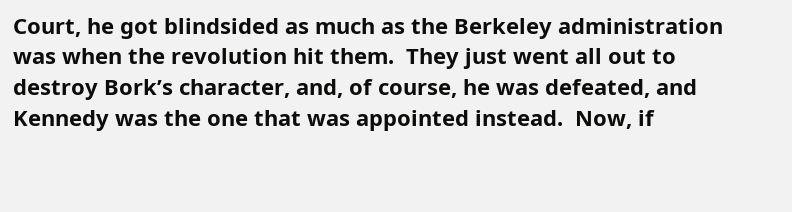Court, he got blindsided as much as the Berkeley administration was when the revolution hit them.  They just went all out to destroy Bork’s character, and, of course, he was defeated, and Kennedy was the one that was appointed instead.  Now, if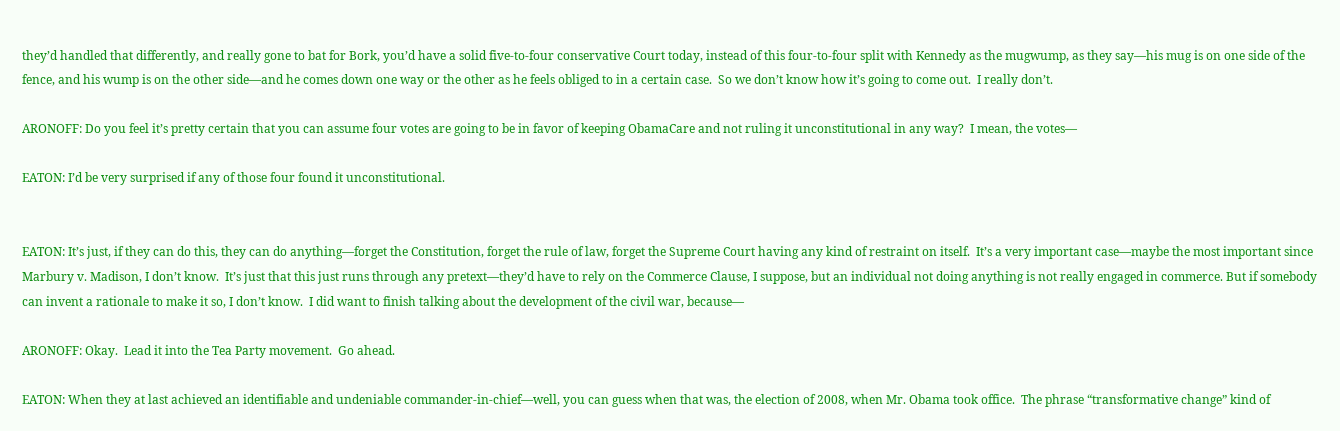they’d handled that differently, and really gone to bat for Bork, you’d have a solid five-to-four conservative Court today, instead of this four-to-four split with Kennedy as the mugwump, as they say—his mug is on one side of the fence, and his wump is on the other side—and he comes down one way or the other as he feels obliged to in a certain case.  So we don’t know how it’s going to come out.  I really don’t.

ARONOFF: Do you feel it’s pretty certain that you can assume four votes are going to be in favor of keeping ObamaCare and not ruling it unconstitutional in any way?  I mean, the votes—

EATON: I’d be very surprised if any of those four found it unconstitutional.


EATON: It’s just, if they can do this, they can do anything—forget the Constitution, forget the rule of law, forget the Supreme Court having any kind of restraint on itself.  It’s a very important case—maybe the most important since Marbury v. Madison, I don’t know.  It’s just that this just runs through any pretext—they’d have to rely on the Commerce Clause, I suppose, but an individual not doing anything is not really engaged in commerce. But if somebody can invent a rationale to make it so, I don’t know.  I did want to finish talking about the development of the civil war, because—

ARONOFF: Okay.  Lead it into the Tea Party movement.  Go ahead.

EATON: When they at last achieved an identifiable and undeniable commander-in-chief—well, you can guess when that was, the election of 2008, when Mr. Obama took office.  The phrase “transformative change” kind of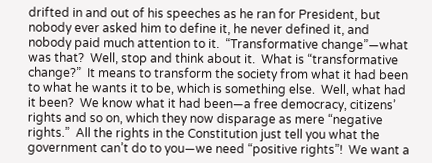drifted in and out of his speeches as he ran for President, but nobody ever asked him to define it, he never defined it, and nobody paid much attention to it.  “Transformative change”—what was that?  Well, stop and think about it.  What is “transformative change?”  It means to transform the society from what it had been to what he wants it to be, which is something else.  Well, what had it been?  We know what it had been—a free democracy, citizens’ rights and so on, which they now disparage as mere “negative rights.”  All the rights in the Constitution just tell you what the government can’t do to you—we need “positive rights”!  We want a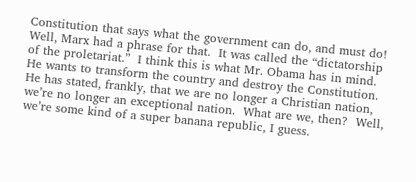Constitution that says what the government can do, and must do!  Well, Marx had a phrase for that.  It was called the “dictatorship of the proletariat.”  I think this is what Mr. Obama has in mind.  He wants to transform the country and destroy the Constitution.  He has stated, frankly, that we are no longer a Christian nation, we’re no longer an exceptional nation.  What are we, then?  Well, we’re some kind of a super banana republic, I guess.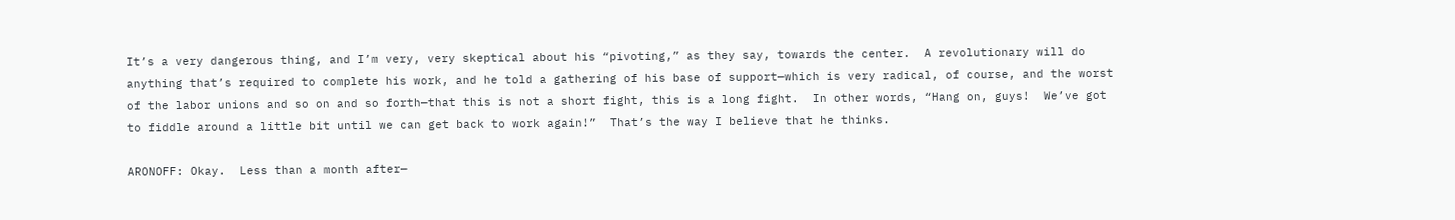It’s a very dangerous thing, and I’m very, very skeptical about his “pivoting,” as they say, towards the center.  A revolutionary will do anything that’s required to complete his work, and he told a gathering of his base of support—which is very radical, of course, and the worst of the labor unions and so on and so forth—that this is not a short fight, this is a long fight.  In other words, “Hang on, guys!  We’ve got to fiddle around a little bit until we can get back to work again!”  That’s the way I believe that he thinks.

ARONOFF: Okay.  Less than a month after—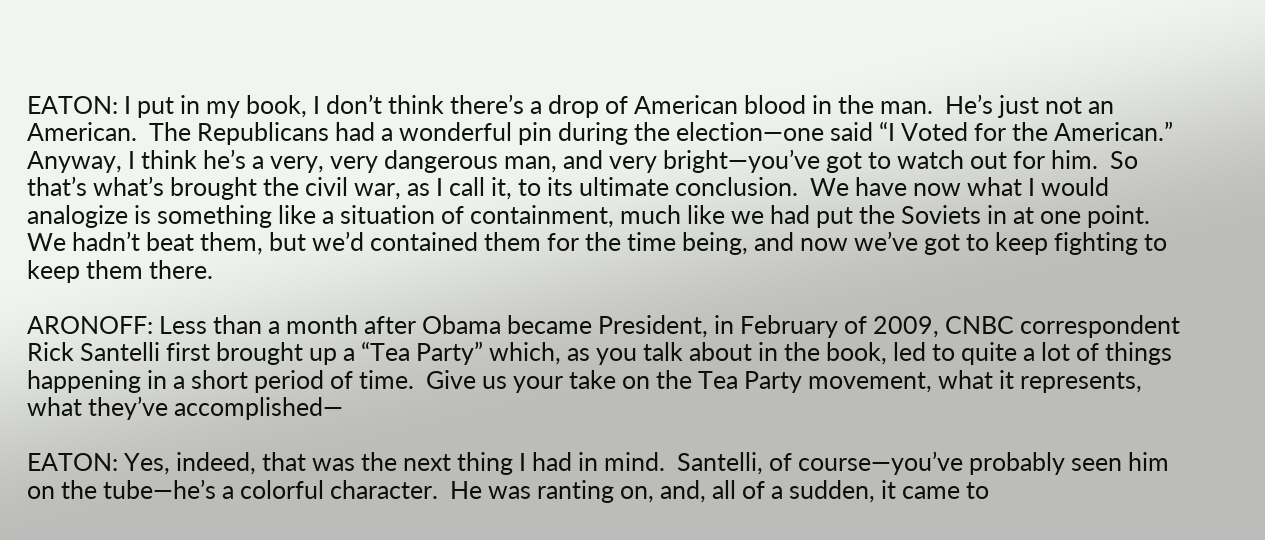EATON: I put in my book, I don’t think there’s a drop of American blood in the man.  He’s just not an American.  The Republicans had a wonderful pin during the election—one said “I Voted for the American.”  Anyway, I think he’s a very, very dangerous man, and very bright—you’ve got to watch out for him.  So that’s what’s brought the civil war, as I call it, to its ultimate conclusion.  We have now what I would analogize is something like a situation of containment, much like we had put the Soviets in at one point.  We hadn’t beat them, but we’d contained them for the time being, and now we’ve got to keep fighting to keep them there.

ARONOFF: Less than a month after Obama became President, in February of 2009, CNBC correspondent Rick Santelli first brought up a “Tea Party” which, as you talk about in the book, led to quite a lot of things happening in a short period of time.  Give us your take on the Tea Party movement, what it represents, what they’ve accomplished—

EATON: Yes, indeed, that was the next thing I had in mind.  Santelli, of course—you’ve probably seen him on the tube—he’s a colorful character.  He was ranting on, and, all of a sudden, it came to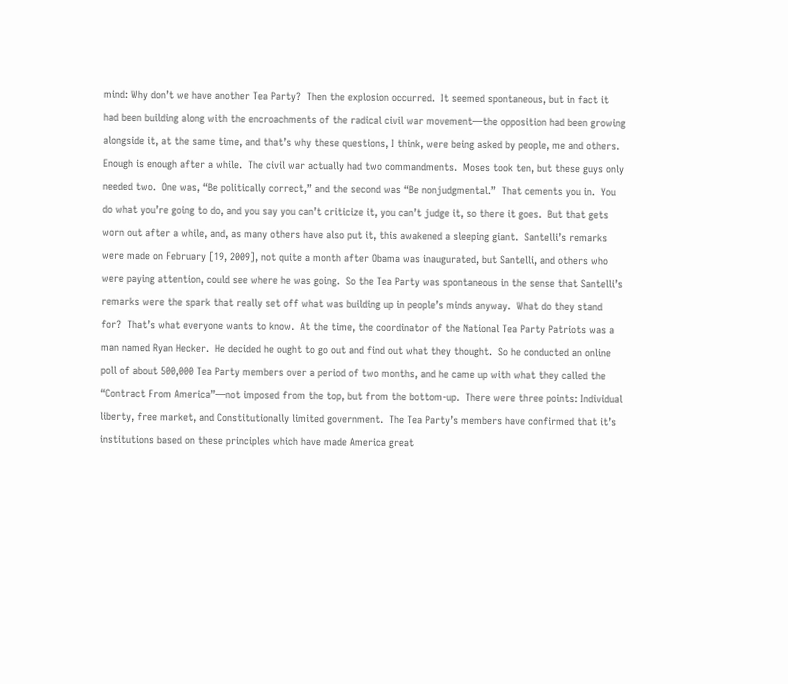mind: Why don’t we have another Tea Party?  Then the explosion occurred.  It seemed spontaneous, but in fact it had been building along with the encroachments of the radical civil war movement—the opposition had been growing alongside it, at the same time, and that’s why these questions, I think, were being asked by people, me and others.  Enough is enough after a while.  The civil war actually had two commandments.  Moses took ten, but these guys only needed two.  One was, “Be politically correct,” and the second was “Be nonjudgmental.”  That cements you in.  You do what you’re going to do, and you say you can’t criticize it, you can’t judge it, so there it goes.  But that gets worn out after a while, and, as many others have also put it, this awakened a sleeping giant.  Santelli’s remarks were made on February [19, 2009], not quite a month after Obama was inaugurated, but Santelli, and others who were paying attention, could see where he was going.  So the Tea Party was spontaneous in the sense that Santelli’s remarks were the spark that really set off what was building up in people’s minds anyway.  What do they stand for?  That’s what everyone wants to know.  At the time, the coordinator of the National Tea Party Patriots was a man named Ryan Hecker.  He decided he ought to go out and find out what they thought.  So he conducted an online poll of about 500,000 Tea Party members over a period of two months, and he came up with what they called the “Contract From America”—not imposed from the top, but from the bottom-up.  There were three points: Individual liberty, free market, and Constitutionally limited government.  The Tea Party’s members have confirmed that it’s institutions based on these principles which have made America great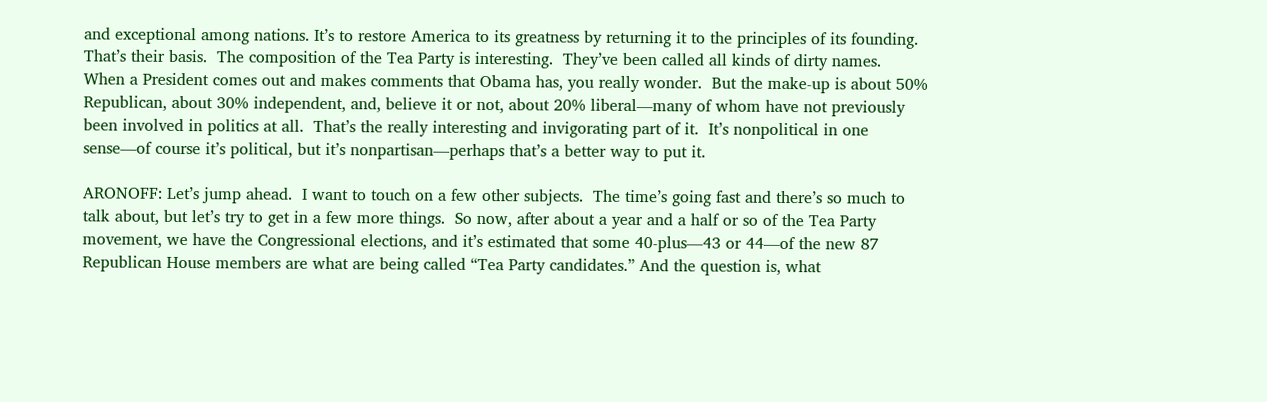and exceptional among nations. It’s to restore America to its greatness by returning it to the principles of its founding.  That’s their basis.  The composition of the Tea Party is interesting.  They’ve been called all kinds of dirty names.  When a President comes out and makes comments that Obama has, you really wonder.  But the make-up is about 50% Republican, about 30% independent, and, believe it or not, about 20% liberal—many of whom have not previously been involved in politics at all.  That’s the really interesting and invigorating part of it.  It’s nonpolitical in one sense—of course it’s political, but it’s nonpartisan—perhaps that’s a better way to put it.

ARONOFF: Let’s jump ahead.  I want to touch on a few other subjects.  The time’s going fast and there’s so much to talk about, but let’s try to get in a few more things.  So now, after about a year and a half or so of the Tea Party movement, we have the Congressional elections, and it’s estimated that some 40-plus—43 or 44—of the new 87 Republican House members are what are being called “Tea Party candidates.” And the question is, what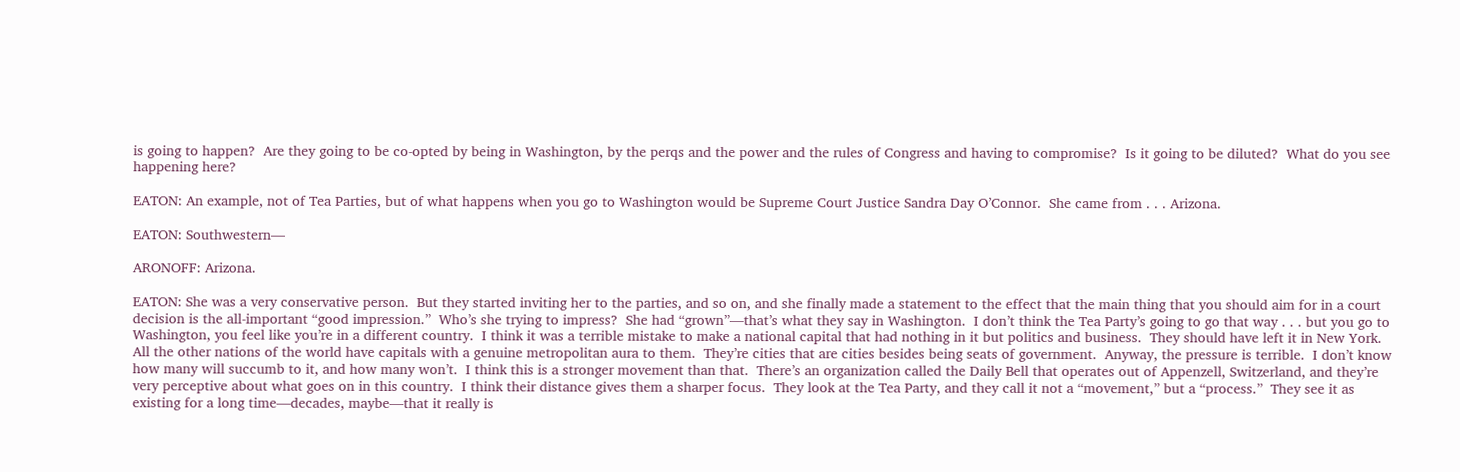is going to happen?  Are they going to be co-opted by being in Washington, by the perqs and the power and the rules of Congress and having to compromise?  Is it going to be diluted?  What do you see happening here?

EATON: An example, not of Tea Parties, but of what happens when you go to Washington would be Supreme Court Justice Sandra Day O’Connor.  She came from . . . Arizona.

EATON: Southwestern—

ARONOFF: Arizona.

EATON: She was a very conservative person.  But they started inviting her to the parties, and so on, and she finally made a statement to the effect that the main thing that you should aim for in a court decision is the all-important “good impression.”  Who’s she trying to impress?  She had “grown”—that’s what they say in Washington.  I don’t think the Tea Party’s going to go that way . . . but you go to Washington, you feel like you’re in a different country.  I think it was a terrible mistake to make a national capital that had nothing in it but politics and business.  They should have left it in New York.  All the other nations of the world have capitals with a genuine metropolitan aura to them.  They’re cities that are cities besides being seats of government.  Anyway, the pressure is terrible.  I don’t know how many will succumb to it, and how many won’t.  I think this is a stronger movement than that.  There’s an organization called the Daily Bell that operates out of Appenzell, Switzerland, and they’re very perceptive about what goes on in this country.  I think their distance gives them a sharper focus.  They look at the Tea Party, and they call it not a “movement,” but a “process.”  They see it as existing for a long time—decades, maybe—that it really is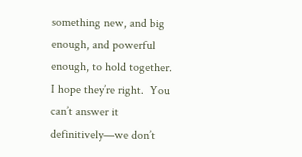something new, and big enough, and powerful enough, to hold together.  I hope they’re right.  You can’t answer it definitively—we don’t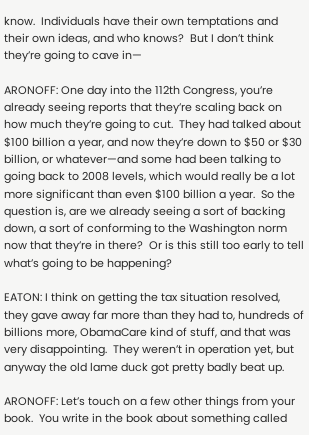know.  Individuals have their own temptations and their own ideas, and who knows?  But I don’t think they’re going to cave in—

ARONOFF: One day into the 112th Congress, you’re already seeing reports that they’re scaling back on how much they’re going to cut.  They had talked about $100 billion a year, and now they’re down to $50 or $30 billion, or whatever—and some had been talking to going back to 2008 levels, which would really be a lot more significant than even $100 billion a year.  So the question is, are we already seeing a sort of backing down, a sort of conforming to the Washington norm now that they’re in there?  Or is this still too early to tell what’s going to be happening?

EATON: I think on getting the tax situation resolved, they gave away far more than they had to, hundreds of billions more, ObamaCare kind of stuff, and that was very disappointing.  They weren’t in operation yet, but anyway the old lame duck got pretty badly beat up.

ARONOFF: Let’s touch on a few other things from your book.  You write in the book about something called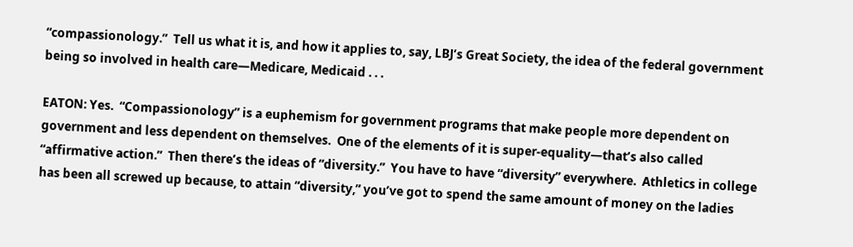“compassionology.”  Tell us what it is, and how it applies to, say, LBJ’s Great Society, the idea of the federal government being so involved in health care—Medicare, Medicaid . . .

EATON: Yes.  “Compassionology” is a euphemism for government programs that make people more dependent on government and less dependent on themselves.  One of the elements of it is super-equality—that’s also called “affirmative action.”  Then there’s the ideas of “diversity.”  You have to have “diversity” everywhere.  Athletics in college has been all screwed up because, to attain “diversity,” you’ve got to spend the same amount of money on the ladies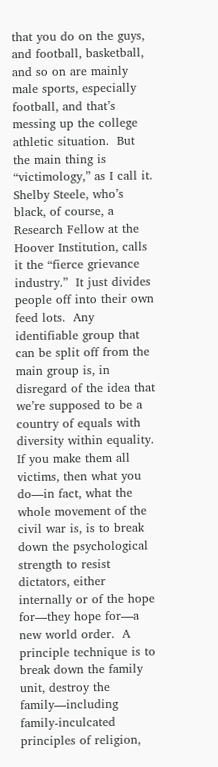that you do on the guys, and football, basketball, and so on are mainly male sports, especially football, and that’s messing up the college athletic situation.  But the main thing is “victimology,” as I call it.  Shelby Steele, who’s black, of course, a Research Fellow at the Hoover Institution, calls it the “fierce grievance industry.”  It just divides people off into their own feed lots.  Any identifiable group that can be split off from the main group is, in disregard of the idea that we’re supposed to be a country of equals with diversity within equality.  If you make them all victims, then what you do—in fact, what the whole movement of the civil war is, is to break down the psychological strength to resist dictators, either internally or of the hope for—they hope for—a new world order.  A principle technique is to break down the family unit, destroy the family—including family-inculcated principles of religion,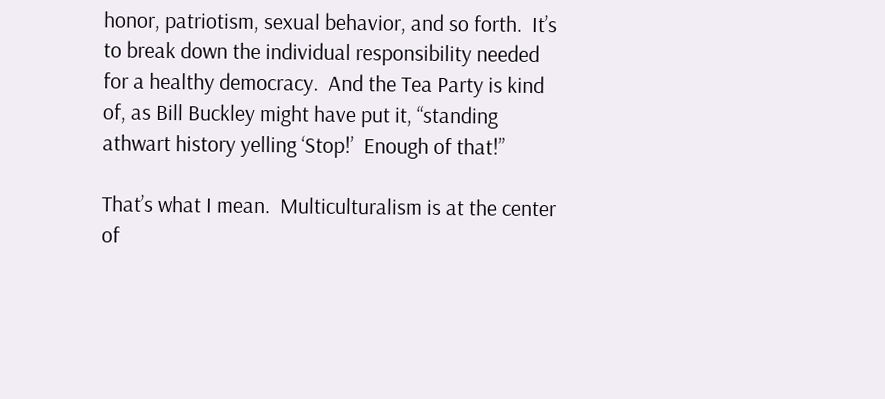honor, patriotism, sexual behavior, and so forth.  It’s to break down the individual responsibility needed for a healthy democracy.  And the Tea Party is kind of, as Bill Buckley might have put it, “standing athwart history yelling ‘Stop!’  Enough of that!”

That’s what I mean.  Multiculturalism is at the center of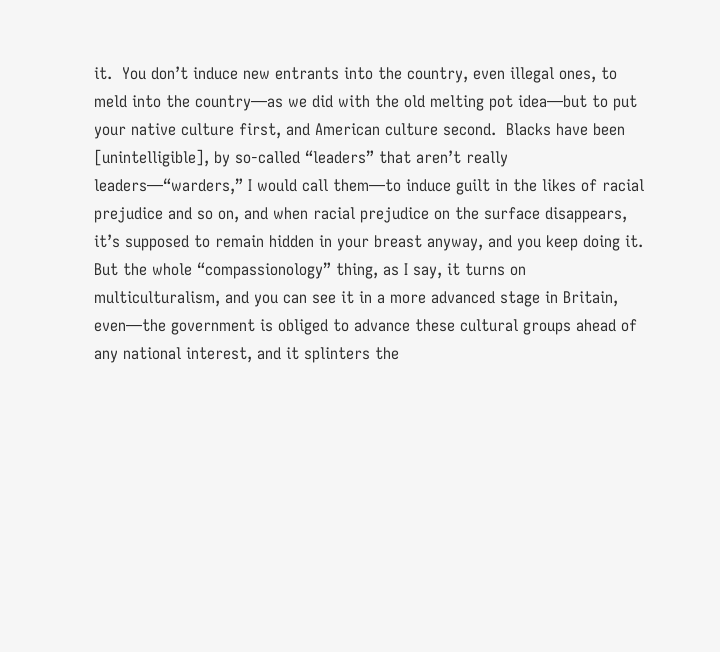it.  You don’t induce new entrants into the country, even illegal ones, to meld into the country—as we did with the old melting pot idea—but to put your native culture first, and American culture second.  Blacks have been [unintelligible], by so-called “leaders” that aren’t really leaders—“warders,” I would call them—to induce guilt in the likes of racial prejudice and so on, and when racial prejudice on the surface disappears, it’s supposed to remain hidden in your breast anyway, and you keep doing it.  But the whole “compassionology” thing, as I say, it turns on multiculturalism, and you can see it in a more advanced stage in Britain, even—the government is obliged to advance these cultural groups ahead of any national interest, and it splinters the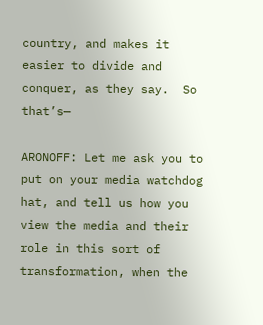country, and makes it easier to divide and conquer, as they say.  So that’s—

ARONOFF: Let me ask you to put on your media watchdog hat, and tell us how you view the media and their role in this sort of transformation, when the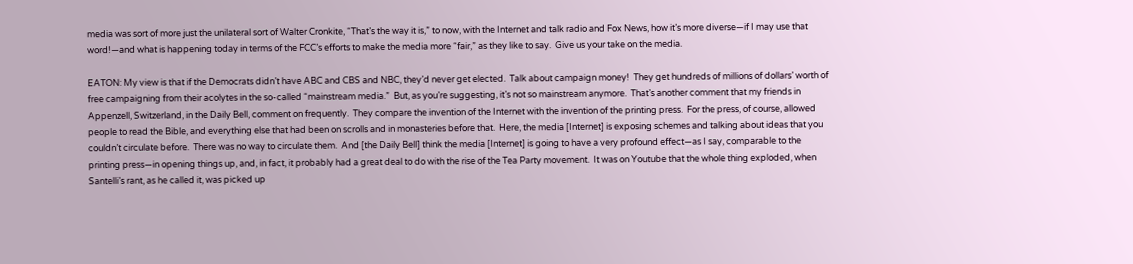media was sort of more just the unilateral sort of Walter Cronkite, “That’s the way it is,” to now, with the Internet and talk radio and Fox News, how it’s more diverse—if I may use that word!—and what is happening today in terms of the FCC’s efforts to make the media more “fair,” as they like to say.  Give us your take on the media.

EATON: My view is that if the Democrats didn’t have ABC and CBS and NBC, they’d never get elected.  Talk about campaign money!  They get hundreds of millions of dollars’ worth of free campaigning from their acolytes in the so-called “mainstream media.”  But, as you’re suggesting, it’s not so mainstream anymore.  That’s another comment that my friends in Appenzell, Switzerland, in the Daily Bell, comment on frequently.  They compare the invention of the Internet with the invention of the printing press.  For the press, of course, allowed people to read the Bible, and everything else that had been on scrolls and in monasteries before that.  Here, the media [Internet] is exposing schemes and talking about ideas that you couldn’t circulate before.  There was no way to circulate them.  And [the Daily Bell] think the media [Internet] is going to have a very profound effect—as I say, comparable to the printing press—in opening things up, and, in fact, it probably had a great deal to do with the rise of the Tea Party movement.  It was on Youtube that the whole thing exploded, when Santelli’s rant, as he called it, was picked up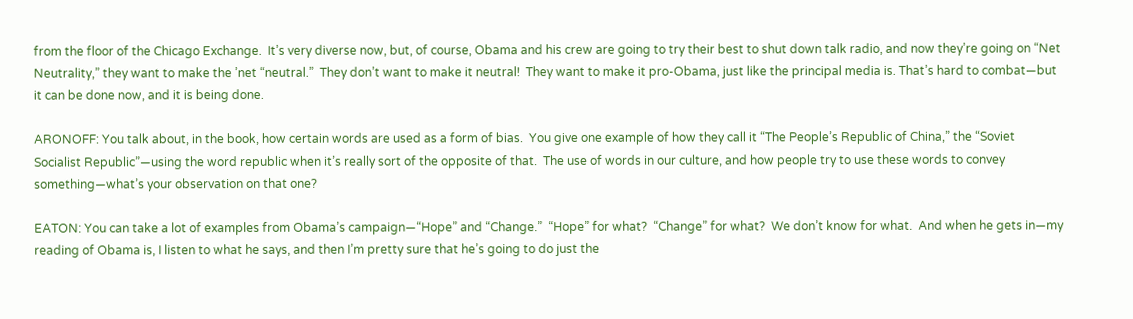from the floor of the Chicago Exchange.  It’s very diverse now, but, of course, Obama and his crew are going to try their best to shut down talk radio, and now they’re going on “Net Neutrality,” they want to make the ’net “neutral.”  They don’t want to make it neutral!  They want to make it pro-Obama, just like the principal media is. That’s hard to combat—but it can be done now, and it is being done.

ARONOFF: You talk about, in the book, how certain words are used as a form of bias.  You give one example of how they call it “The People’s Republic of China,” the “Soviet Socialist Republic”—using the word republic when it’s really sort of the opposite of that.  The use of words in our culture, and how people try to use these words to convey something—what’s your observation on that one?

EATON: You can take a lot of examples from Obama’s campaign—“Hope” and “Change.”  “Hope” for what?  “Change” for what?  We don’t know for what.  And when he gets in—my reading of Obama is, I listen to what he says, and then I’m pretty sure that he’s going to do just the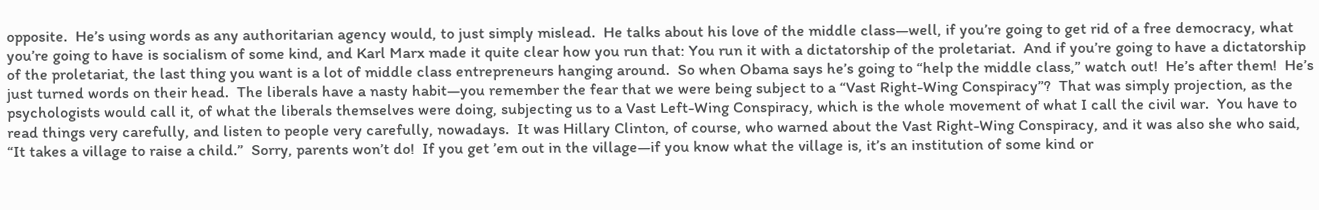opposite.  He’s using words as any authoritarian agency would, to just simply mislead.  He talks about his love of the middle class—well, if you’re going to get rid of a free democracy, what you’re going to have is socialism of some kind, and Karl Marx made it quite clear how you run that: You run it with a dictatorship of the proletariat.  And if you’re going to have a dictatorship of the proletariat, the last thing you want is a lot of middle class entrepreneurs hanging around.  So when Obama says he’s going to “help the middle class,” watch out!  He’s after them!  He’s just turned words on their head.  The liberals have a nasty habit—you remember the fear that we were being subject to a “Vast Right-Wing Conspiracy”?  That was simply projection, as the psychologists would call it, of what the liberals themselves were doing, subjecting us to a Vast Left-Wing Conspiracy, which is the whole movement of what I call the civil war.  You have to read things very carefully, and listen to people very carefully, nowadays.  It was Hillary Clinton, of course, who warned about the Vast Right-Wing Conspiracy, and it was also she who said, “It takes a village to raise a child.”  Sorry, parents won’t do!  If you get ’em out in the village—if you know what the village is, it’s an institution of some kind or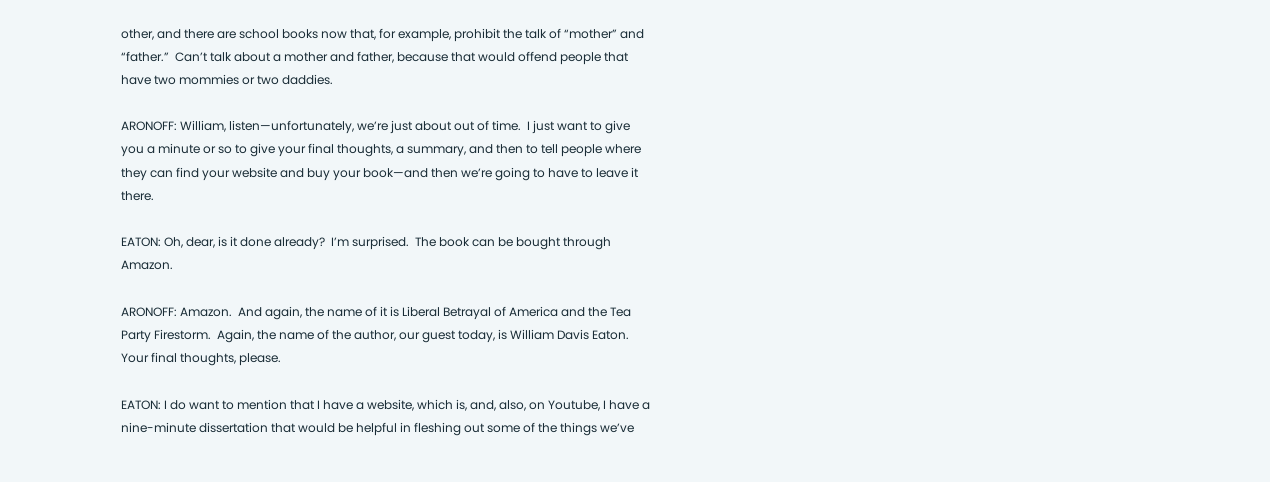other, and there are school books now that, for example, prohibit the talk of “mother” and “father.”  Can’t talk about a mother and father, because that would offend people that have two mommies or two daddies.

ARONOFF: William, listen—unfortunately, we’re just about out of time.  I just want to give you a minute or so to give your final thoughts, a summary, and then to tell people where they can find your website and buy your book—and then we’re going to have to leave it there.

EATON: Oh, dear, is it done already?  I’m surprised.  The book can be bought through Amazon.

ARONOFF: Amazon.  And again, the name of it is Liberal Betrayal of America and the Tea Party Firestorm.  Again, the name of the author, our guest today, is William Davis Eaton.  Your final thoughts, please.

EATON: I do want to mention that I have a website, which is, and, also, on Youtube, I have a nine-minute dissertation that would be helpful in fleshing out some of the things we’ve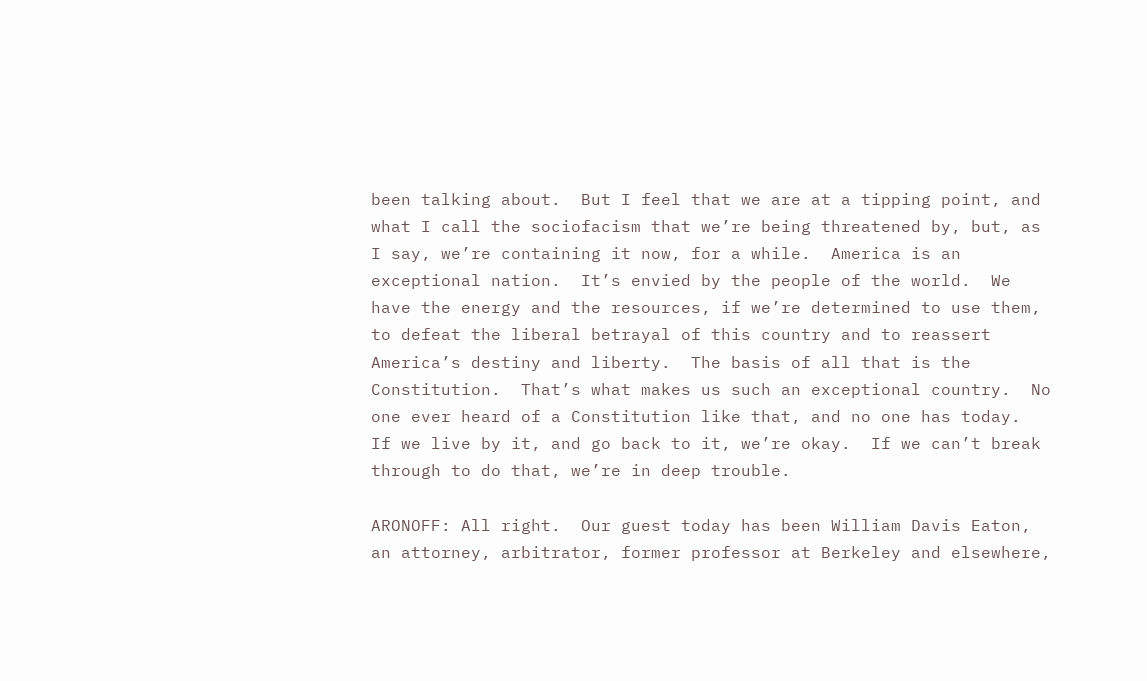been talking about.  But I feel that we are at a tipping point, and what I call the sociofacism that we’re being threatened by, but, as I say, we’re containing it now, for a while.  America is an exceptional nation.  It’s envied by the people of the world.  We have the energy and the resources, if we’re determined to use them, to defeat the liberal betrayal of this country and to reassert America’s destiny and liberty.  The basis of all that is the Constitution.  That’s what makes us such an exceptional country.  No one ever heard of a Constitution like that, and no one has today.  If we live by it, and go back to it, we’re okay.  If we can’t break through to do that, we’re in deep trouble.

ARONOFF: All right.  Our guest today has been William Davis Eaton, an attorney, arbitrator, former professor at Berkeley and elsewhere,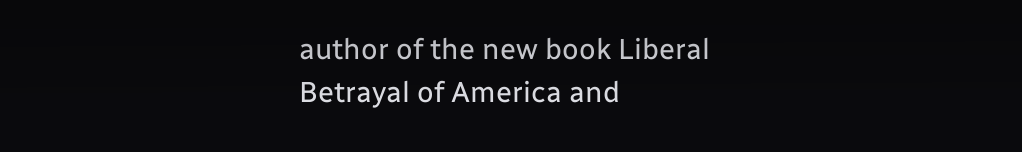author of the new book Liberal Betrayal of America and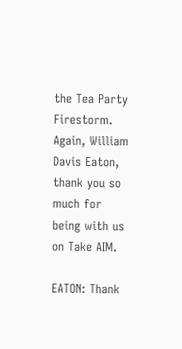the Tea Party Firestorm.  Again, William Davis Eaton, thank you so much for being with us on Take AIM.

EATON: Thank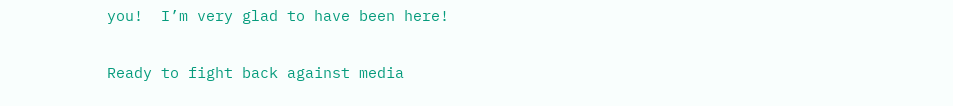you!  I’m very glad to have been here!

Ready to fight back against media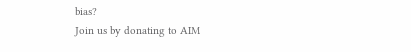bias?
Join us by donating to AIM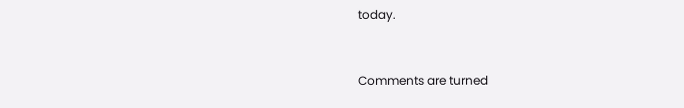today.


Comments are turned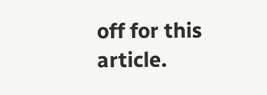off for this article.